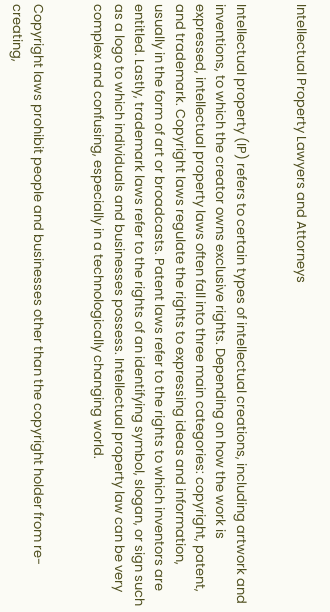Intellectual Property Lawyers and Attorneys


Intellectual property (IP) refers to certain types of intellectual creations, including artwork and inventions, to which the creator owns exclusive rights. Depending on how the work is expressed, intellectual property laws often fall into three main categories: copyright, patent, and trademark. Copyright laws regulate the rights to expressing ideas and information, usually in the form of art or broadcasts. Patent laws refer to the rights to which inventors are entitled. Lastly, trademark laws refer to the rights of an identifying symbol, slogan, or sign such as a logo to which individuals and businesses possess. Intellectual property law can be very complex and confusing, especially in a technologically changing world.


Copyright laws prohibit people and businesses other than the copyright holder from re-creating,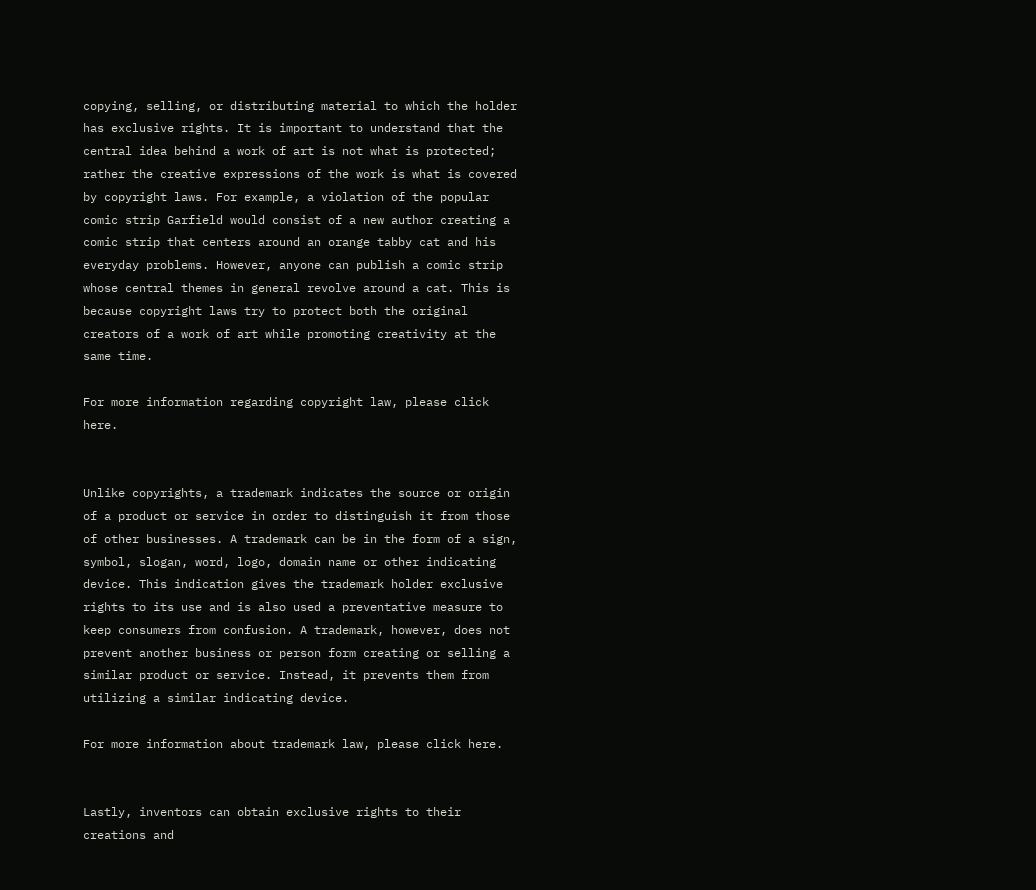copying, selling, or distributing material to which the holder has exclusive rights. It is important to understand that the central idea behind a work of art is not what is protected; rather the creative expressions of the work is what is covered by copyright laws. For example, a violation of the popular comic strip Garfield would consist of a new author creating a comic strip that centers around an orange tabby cat and his everyday problems. However, anyone can publish a comic strip whose central themes in general revolve around a cat. This is because copyright laws try to protect both the original creators of a work of art while promoting creativity at the same time.

For more information regarding copyright law, please click here.


Unlike copyrights, a trademark indicates the source or origin of a product or service in order to distinguish it from those of other businesses. A trademark can be in the form of a sign, symbol, slogan, word, logo, domain name or other indicating device. This indication gives the trademark holder exclusive rights to its use and is also used a preventative measure to keep consumers from confusion. A trademark, however, does not prevent another business or person form creating or selling a similar product or service. Instead, it prevents them from utilizing a similar indicating device.

For more information about trademark law, please click here.


Lastly, inventors can obtain exclusive rights to their creations and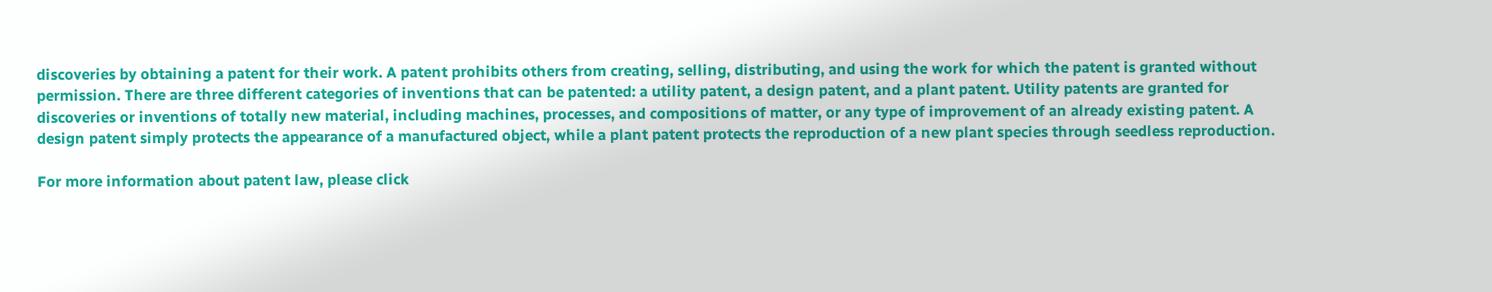discoveries by obtaining a patent for their work. A patent prohibits others from creating, selling, distributing, and using the work for which the patent is granted without permission. There are three different categories of inventions that can be patented: a utility patent, a design patent, and a plant patent. Utility patents are granted for discoveries or inventions of totally new material, including machines, processes, and compositions of matter, or any type of improvement of an already existing patent. A design patent simply protects the appearance of a manufactured object, while a plant patent protects the reproduction of a new plant species through seedless reproduction.

For more information about patent law, please click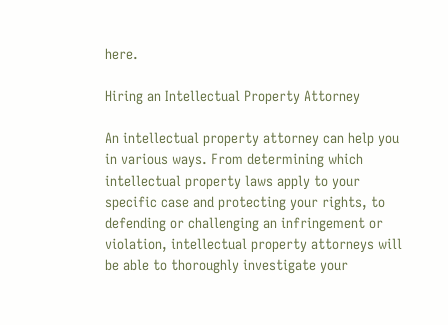here.

Hiring an Intellectual Property Attorney

An intellectual property attorney can help you in various ways. From determining which intellectual property laws apply to your specific case and protecting your rights, to defending or challenging an infringement or violation, intellectual property attorneys will be able to thoroughly investigate your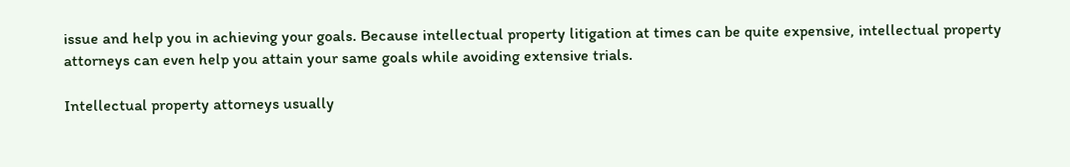issue and help you in achieving your goals. Because intellectual property litigation at times can be quite expensive, intellectual property attorneys can even help you attain your same goals while avoiding extensive trials.

Intellectual property attorneys usually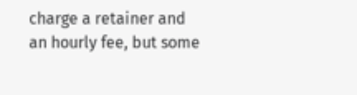charge a retainer and an hourly fee, but some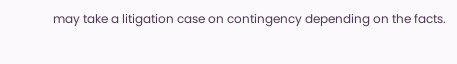may take a litigation case on contingency depending on the facts.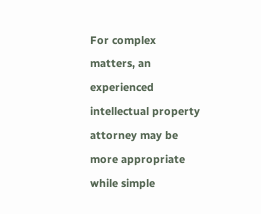For complex matters, an experienced intellectual property attorney may be more appropriate while simple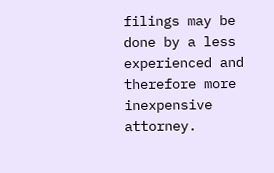filings may be done by a less experienced and therefore more inexpensive attorney.